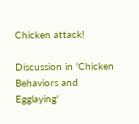Chicken attack!

Discussion in 'Chicken Behaviors and Egglaying'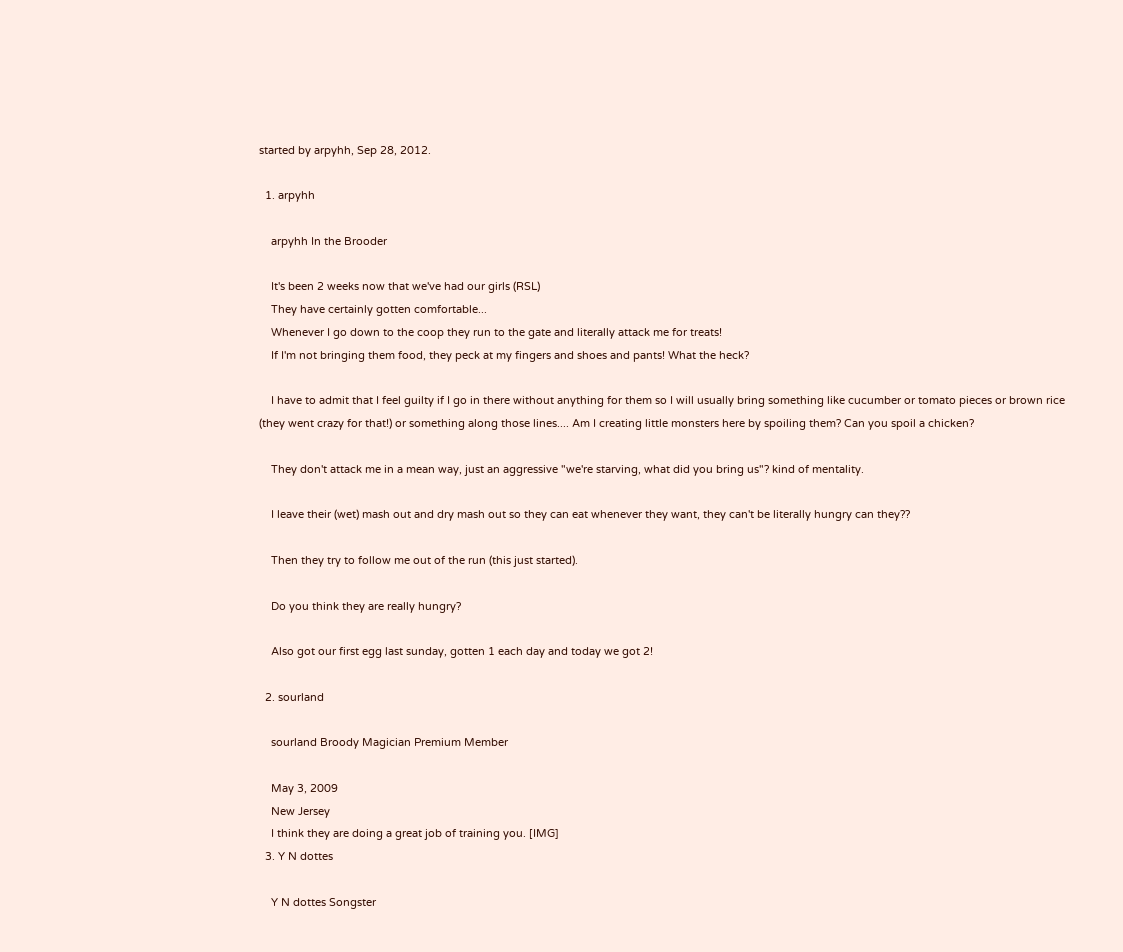started by arpyhh, Sep 28, 2012.

  1. arpyhh

    arpyhh In the Brooder

    It's been 2 weeks now that we've had our girls (RSL)
    They have certainly gotten comfortable...
    Whenever I go down to the coop they run to the gate and literally attack me for treats!
    If I'm not bringing them food, they peck at my fingers and shoes and pants! What the heck?

    I have to admit that I feel guilty if I go in there without anything for them so I will usually bring something like cucumber or tomato pieces or brown rice (they went crazy for that!) or something along those lines.... Am I creating little monsters here by spoiling them? Can you spoil a chicken?

    They don't attack me in a mean way, just an aggressive "we're starving, what did you bring us"? kind of mentality.

    I leave their (wet) mash out and dry mash out so they can eat whenever they want, they can't be literally hungry can they??

    Then they try to follow me out of the run (this just started).

    Do you think they are really hungry?

    Also got our first egg last sunday, gotten 1 each day and today we got 2!

  2. sourland

    sourland Broody Magician Premium Member

    May 3, 2009
    New Jersey
    I think they are doing a great job of training you. [IMG]
  3. Y N dottes

    Y N dottes Songster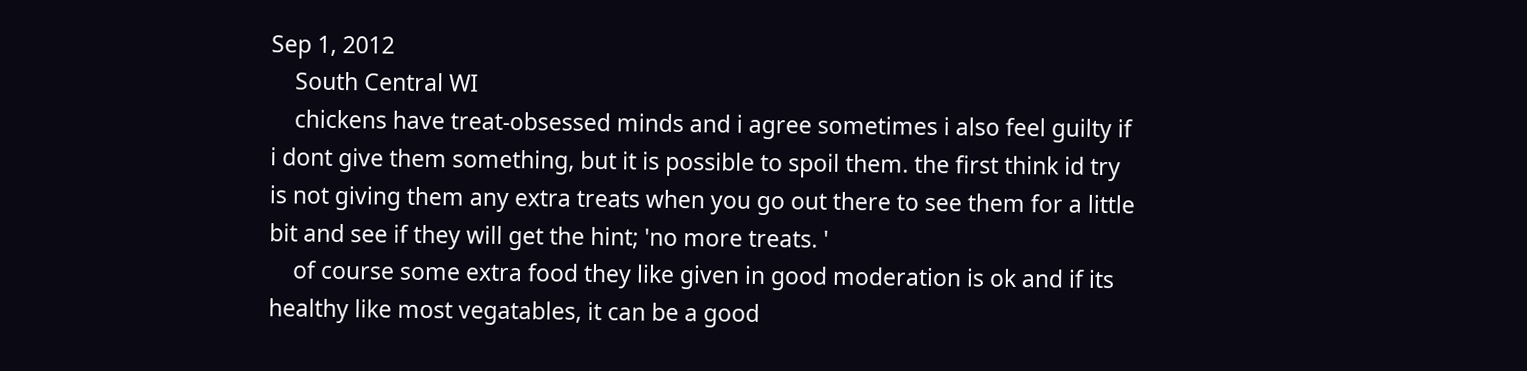Sep 1, 2012
    South Central WI
    chickens have treat-obsessed minds and i agree sometimes i also feel guilty if i dont give them something, but it is possible to spoil them. the first think id try is not giving them any extra treats when you go out there to see them for a little bit and see if they will get the hint; 'no more treats. '
    of course some extra food they like given in good moderation is ok and if its healthy like most vegatables, it can be a good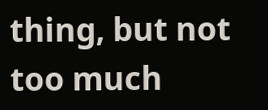thing, but not too much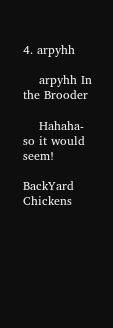4. arpyhh

    arpyhh In the Brooder

    Hahaha- so it would seem!

BackYard Chickens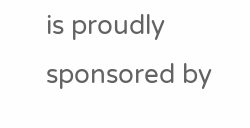is proudly sponsored by